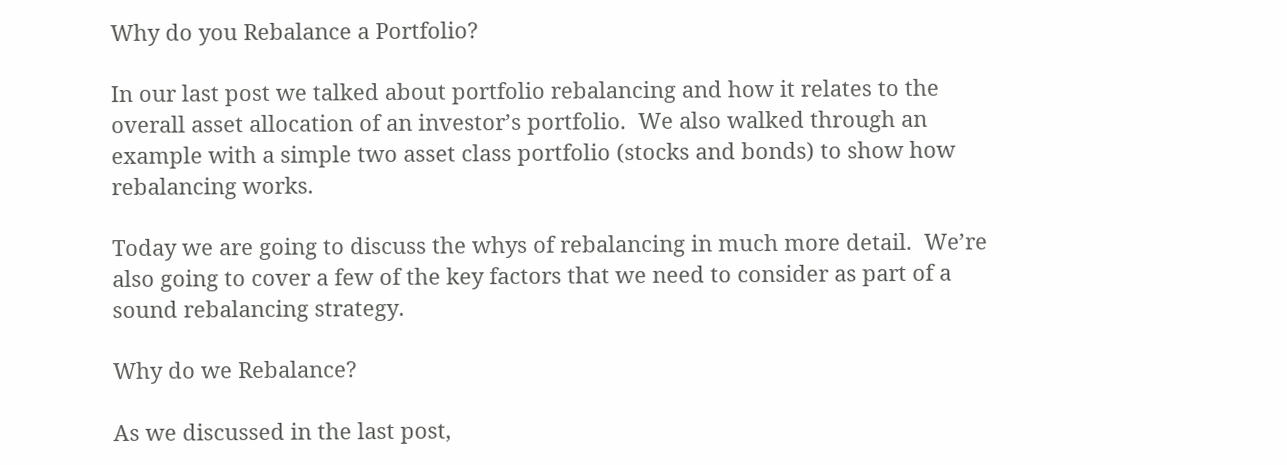Why do you Rebalance a Portfolio?

In our last post we talked about portfolio rebalancing and how it relates to the overall asset allocation of an investor’s portfolio.  We also walked through an example with a simple two asset class portfolio (stocks and bonds) to show how rebalancing works.

Today we are going to discuss the whys of rebalancing in much more detail.  We’re also going to cover a few of the key factors that we need to consider as part of a sound rebalancing strategy.

Why do we Rebalance?

As we discussed in the last post,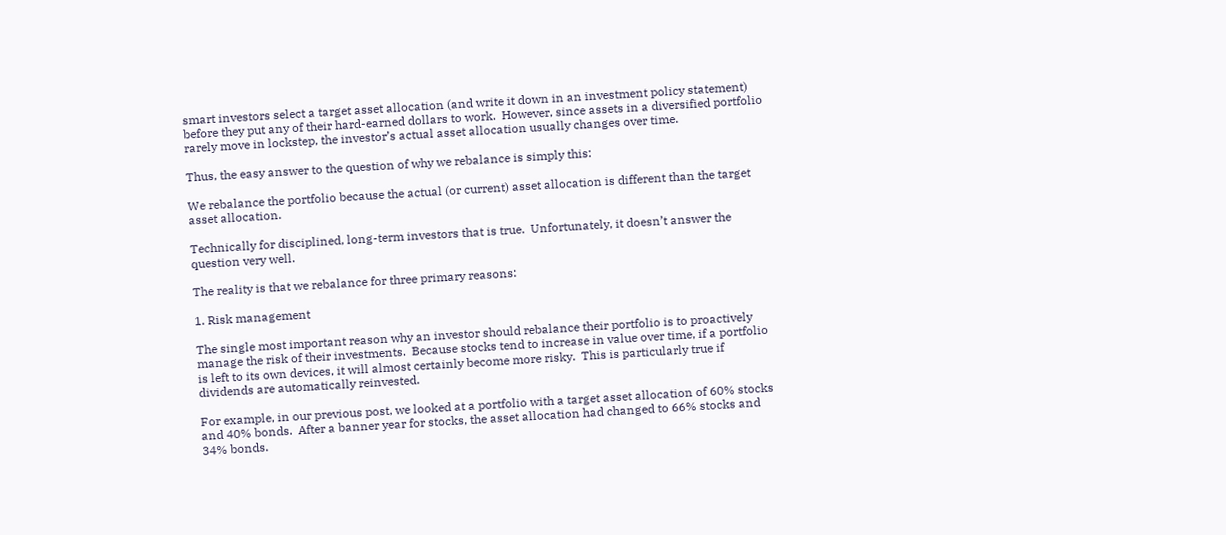smart investors select a target asset allocation (and write it down in an investment policy statement) before they put any of their hard-earned dollars to work.  However, since assets in a diversified portfolio rarely move in lockstep, the investor’s actual asset allocation usually changes over time.

Thus, the easy answer to the question of why we rebalance is simply this:

We rebalance the portfolio because the actual (or current) asset allocation is different than the target asset allocation.

Technically for disciplined, long-term investors that is true.  Unfortunately, it doesn’t answer the question very well.

The reality is that we rebalance for three primary reasons:

1. Risk management

The single most important reason why an investor should rebalance their portfolio is to proactively manage the risk of their investments.  Because stocks tend to increase in value over time, if a portfolio is left to its own devices, it will almost certainly become more risky.  This is particularly true if dividends are automatically reinvested.

For example, in our previous post, we looked at a portfolio with a target asset allocation of 60% stocks and 40% bonds.  After a banner year for stocks, the asset allocation had changed to 66% stocks and 34% bonds.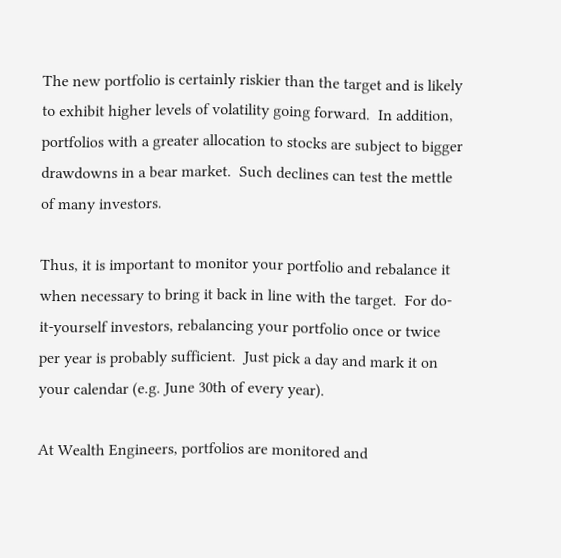The new portfolio is certainly riskier than the target and is likely to exhibit higher levels of volatility going forward.  In addition, portfolios with a greater allocation to stocks are subject to bigger drawdowns in a bear market.  Such declines can test the mettle of many investors.

Thus, it is important to monitor your portfolio and rebalance it when necessary to bring it back in line with the target.  For do-it-yourself investors, rebalancing your portfolio once or twice per year is probably sufficient.  Just pick a day and mark it on your calendar (e.g. June 30th of every year).

At Wealth Engineers, portfolios are monitored and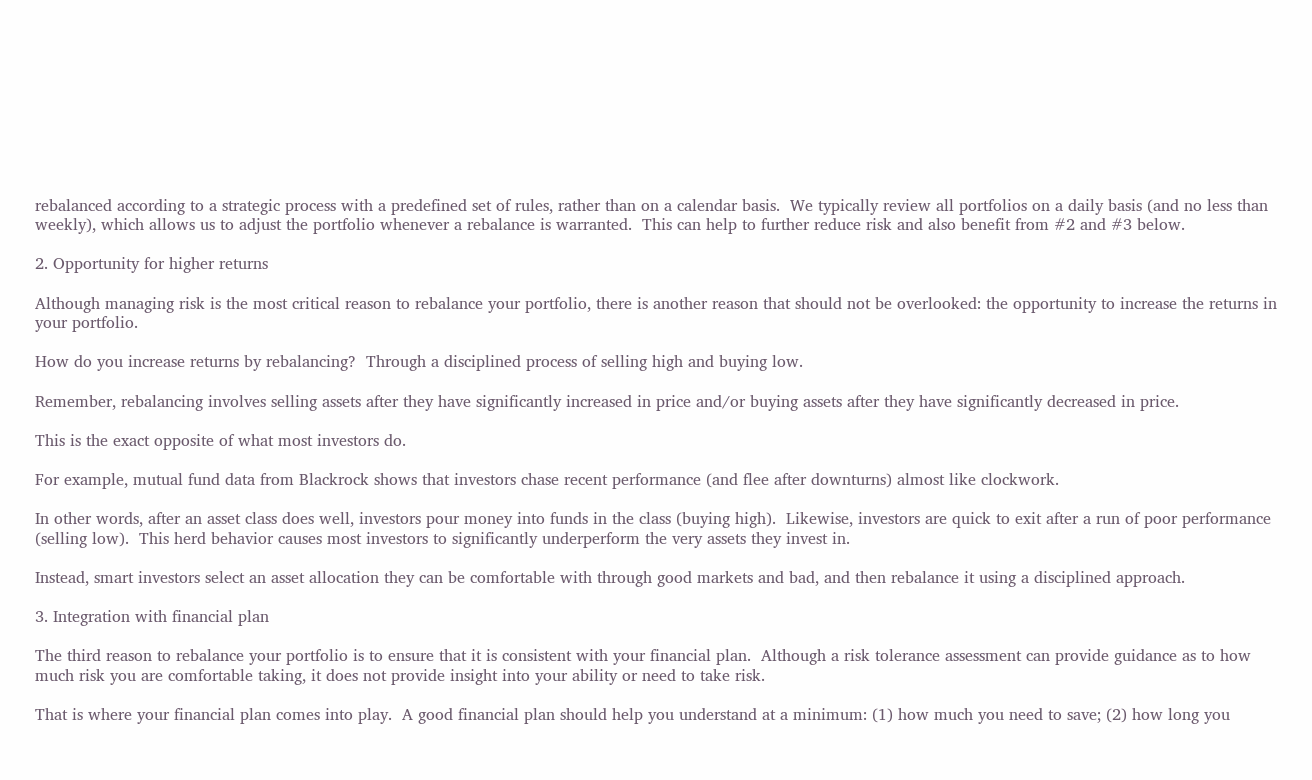rebalanced according to a strategic process with a predefined set of rules, rather than on a calendar basis.  We typically review all portfolios on a daily basis (and no less than weekly), which allows us to adjust the portfolio whenever a rebalance is warranted.  This can help to further reduce risk and also benefit from #2 and #3 below.

2. Opportunity for higher returns

Although managing risk is the most critical reason to rebalance your portfolio, there is another reason that should not be overlooked: the opportunity to increase the returns in your portfolio.

How do you increase returns by rebalancing?  Through a disciplined process of selling high and buying low.

Remember, rebalancing involves selling assets after they have significantly increased in price and/or buying assets after they have significantly decreased in price.

This is the exact opposite of what most investors do.

For example, mutual fund data from Blackrock shows that investors chase recent performance (and flee after downturns) almost like clockwork.

In other words, after an asset class does well, investors pour money into funds in the class (buying high).  Likewise, investors are quick to exit after a run of poor performance (selling low).  This herd behavior causes most investors to significantly underperform the very assets they invest in.

Instead, smart investors select an asset allocation they can be comfortable with through good markets and bad, and then rebalance it using a disciplined approach.

3. Integration with financial plan

The third reason to rebalance your portfolio is to ensure that it is consistent with your financial plan.  Although a risk tolerance assessment can provide guidance as to how much risk you are comfortable taking, it does not provide insight into your ability or need to take risk.

That is where your financial plan comes into play.  A good financial plan should help you understand at a minimum: (1) how much you need to save; (2) how long you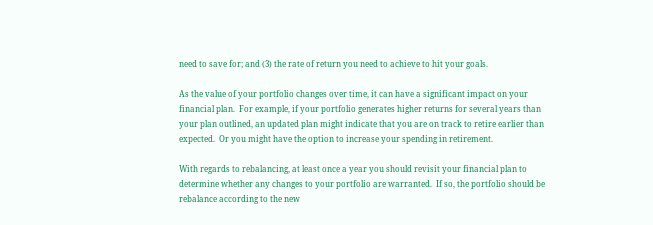need to save for; and (3) the rate of return you need to achieve to hit your goals.

As the value of your portfolio changes over time, it can have a significant impact on your financial plan.  For example, if your portfolio generates higher returns for several years than your plan outlined, an updated plan might indicate that you are on track to retire earlier than expected.  Or you might have the option to increase your spending in retirement.

With regards to rebalancing, at least once a year you should revisit your financial plan to determine whether any changes to your portfolio are warranted.  If so, the portfolio should be rebalance according to the new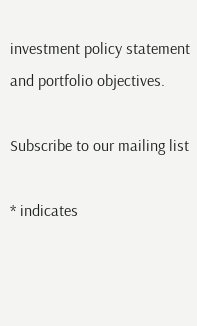investment policy statement and portfolio objectives.

Subscribe to our mailing list

* indicates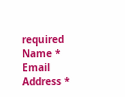required Name * Email Address *